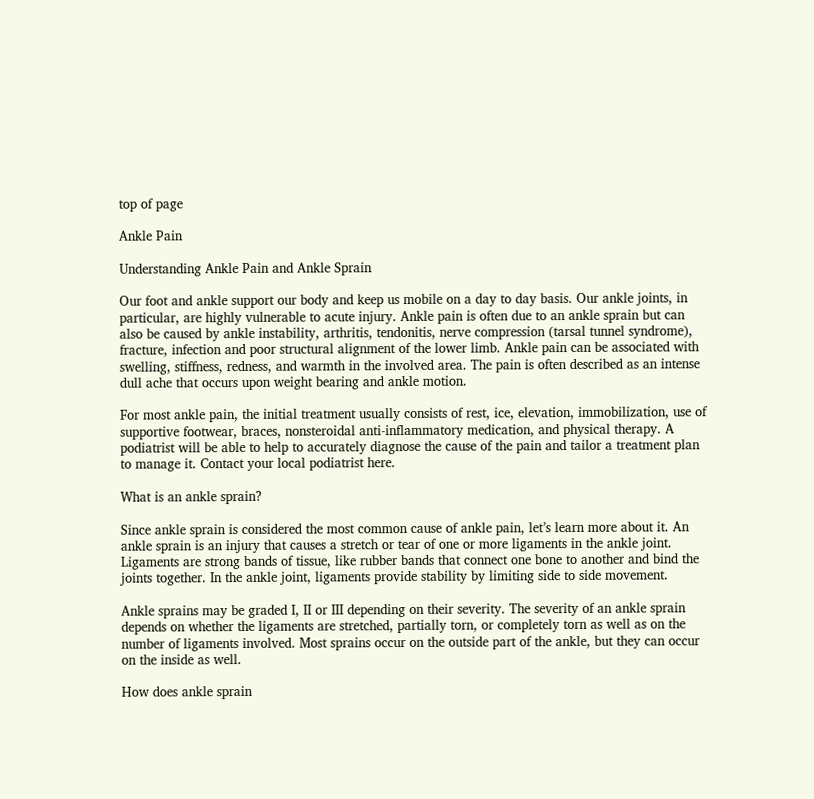top of page

Ankle Pain

Understanding Ankle Pain and Ankle Sprain

Our foot and ankle support our body and keep us mobile on a day to day basis. Our ankle joints, in particular, are highly vulnerable to acute injury. Ankle pain is often due to an ankle sprain but can also be caused by ankle instability, arthritis, tendonitis, nerve compression (tarsal tunnel syndrome), fracture, infection and poor structural alignment of the lower limb. Ankle pain can be associated with swelling, stiffness, redness, and warmth in the involved area. The pain is often described as an intense dull ache that occurs upon weight bearing and ankle motion.

For most ankle pain, the initial treatment usually consists of rest, ice, elevation, immobilization, use of supportive footwear, braces, nonsteroidal anti-inflammatory medication, and physical therapy. A podiatrist will be able to help to accurately diagnose the cause of the pain and tailor a treatment plan to manage it. Contact your local podiatrist here.

What is an ankle sprain?

Since ankle sprain is considered the most common cause of ankle pain, let’s learn more about it. An ankle sprain is an injury that causes a stretch or tear of one or more ligaments in the ankle joint. Ligaments are strong bands of tissue, like rubber bands that connect one bone to another and bind the joints together. In the ankle joint, ligaments provide stability by limiting side to side movement.

Ankle sprains may be graded I, II or III depending on their severity. The severity of an ankle sprain depends on whether the ligaments are stretched, partially torn, or completely torn as well as on the number of ligaments involved. Most sprains occur on the outside part of the ankle, but they can occur on the inside as well.

How does ankle sprain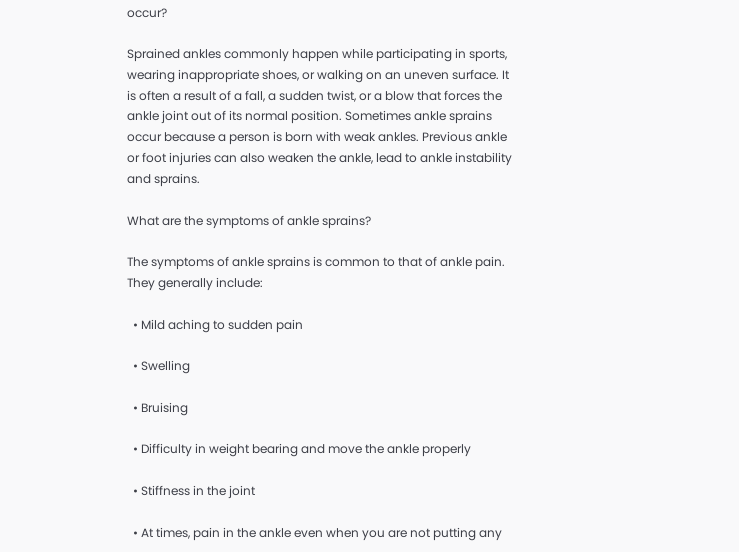occur?

Sprained ankles commonly happen while participating in sports, wearing inappropriate shoes, or walking on an uneven surface. It is often a result of a fall, a sudden twist, or a blow that forces the ankle joint out of its normal position. Sometimes ankle sprains occur because a person is born with weak ankles. Previous ankle or foot injuries can also weaken the ankle, lead to ankle instability and sprains.

What are the symptoms of ankle sprains?

The symptoms of ankle sprains is common to that of ankle pain. They generally include:

  • Mild aching to sudden pain

  • Swelling

  • Bruising

  • Difficulty in weight bearing and move the ankle properly

  • Stiffness in the joint

  • At times, pain in the ankle even when you are not putting any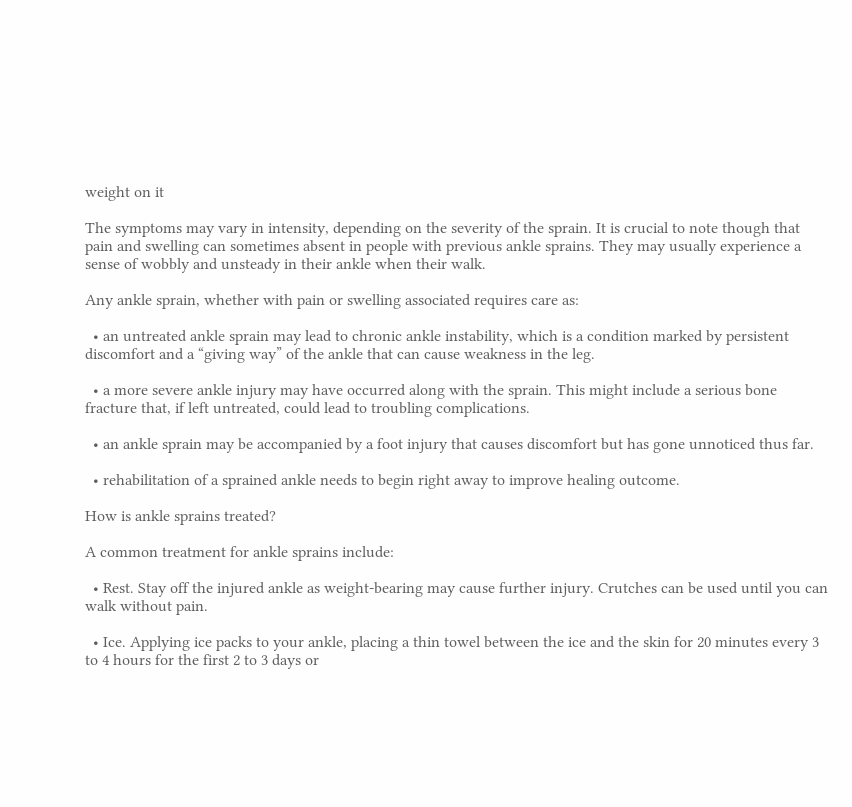weight on it

The symptoms may vary in intensity, depending on the severity of the sprain. It is crucial to note though that pain and swelling can sometimes absent in people with previous ankle sprains. They may usually experience a sense of wobbly and unsteady in their ankle when their walk.

Any ankle sprain, whether with pain or swelling associated requires care as:

  • an untreated ankle sprain may lead to chronic ankle instability, which is a condition marked by persistent discomfort and a “giving way” of the ankle that can cause weakness in the leg.

  • a more severe ankle injury may have occurred along with the sprain. This might include a serious bone fracture that, if left untreated, could lead to troubling complications.

  • an ankle sprain may be accompanied by a foot injury that causes discomfort but has gone unnoticed thus far.

  • rehabilitation of a sprained ankle needs to begin right away to improve healing outcome.

How is ankle sprains treated?

A common treatment for ankle sprains include:

  • Rest. Stay off the injured ankle as weight-bearing may cause further injury. Crutches can be used until you can walk without pain.

  • Ice. Applying ice packs to your ankle, placing a thin towel between the ice and the skin for 20 minutes every 3 to 4 hours for the first 2 to 3 days or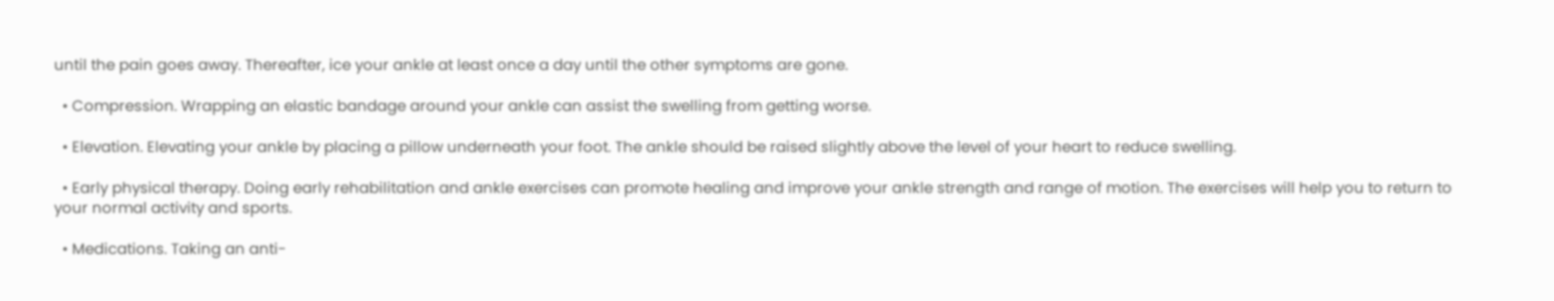until the pain goes away. Thereafter, ice your ankle at least once a day until the other symptoms are gone.

  • Compression. Wrapping an elastic bandage around your ankle can assist the swelling from getting worse.

  • Elevation. Elevating your ankle by placing a pillow underneath your foot. The ankle should be raised slightly above the level of your heart to reduce swelling.

  • Early physical therapy. Doing early rehabilitation and ankle exercises can promote healing and improve your ankle strength and range of motion. The exercises will help you to return to your normal activity and sports.

  • Medications. Taking an anti-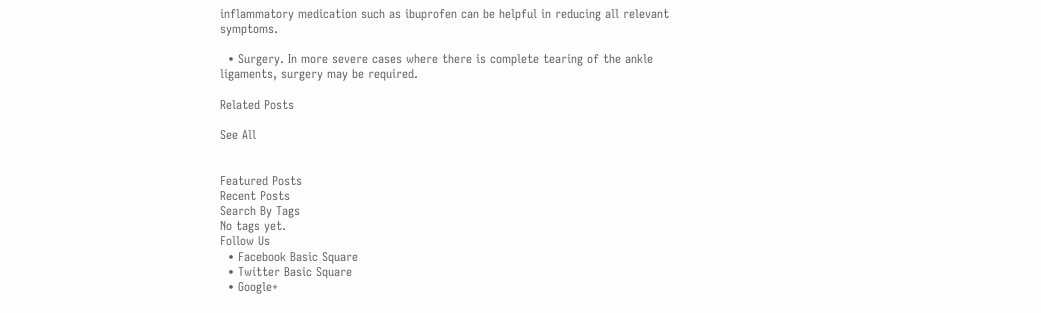inflammatory medication such as ibuprofen can be helpful in reducing all relevant symptoms.

  • Surgery. In more severe cases where there is complete tearing of the ankle ligaments, surgery may be required.

Related Posts

See All


Featured Posts
Recent Posts
Search By Tags
No tags yet.
Follow Us
  • Facebook Basic Square
  • Twitter Basic Square
  • Google+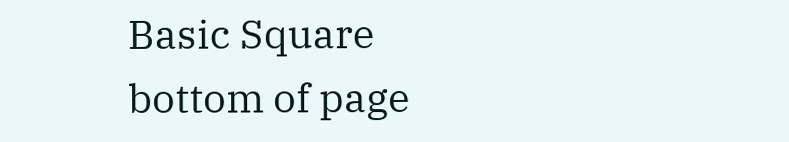Basic Square
bottom of page